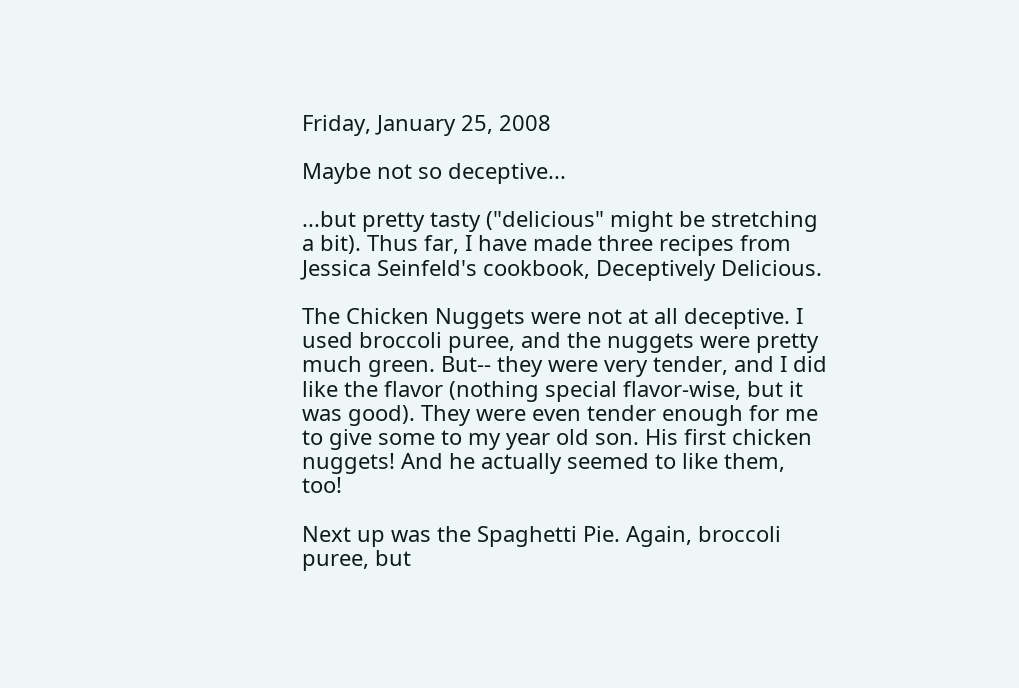Friday, January 25, 2008

Maybe not so deceptive...

...but pretty tasty ("delicious" might be stretching a bit). Thus far, I have made three recipes from Jessica Seinfeld's cookbook, Deceptively Delicious.

The Chicken Nuggets were not at all deceptive. I used broccoli puree, and the nuggets were pretty much green. But-- they were very tender, and I did like the flavor (nothing special flavor-wise, but it was good). They were even tender enough for me to give some to my year old son. His first chicken nuggets! And he actually seemed to like them, too!

Next up was the Spaghetti Pie. Again, broccoli puree, but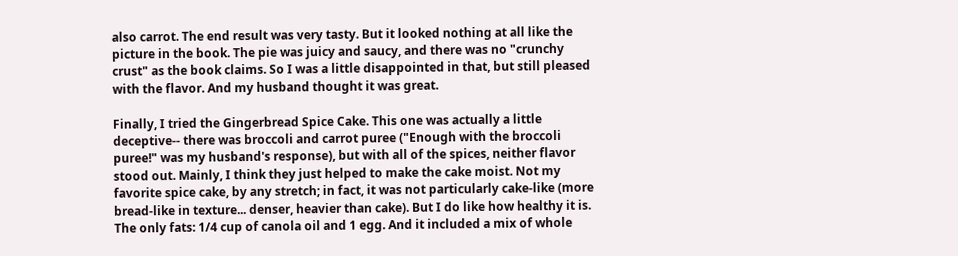also carrot. The end result was very tasty. But it looked nothing at all like the picture in the book. The pie was juicy and saucy, and there was no "crunchy crust" as the book claims. So I was a little disappointed in that, but still pleased with the flavor. And my husband thought it was great.

Finally, I tried the Gingerbread Spice Cake. This one was actually a little deceptive-- there was broccoli and carrot puree ("Enough with the broccoli puree!" was my husband's response), but with all of the spices, neither flavor stood out. Mainly, I think they just helped to make the cake moist. Not my favorite spice cake, by any stretch; in fact, it was not particularly cake-like (more bread-like in texture... denser, heavier than cake). But I do like how healthy it is. The only fats: 1/4 cup of canola oil and 1 egg. And it included a mix of whole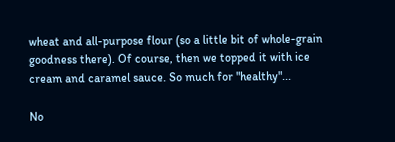wheat and all-purpose flour (so a little bit of whole-grain goodness there). Of course, then we topped it with ice cream and caramel sauce. So much for "healthy"...

No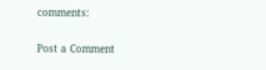comments:

Post a Comment